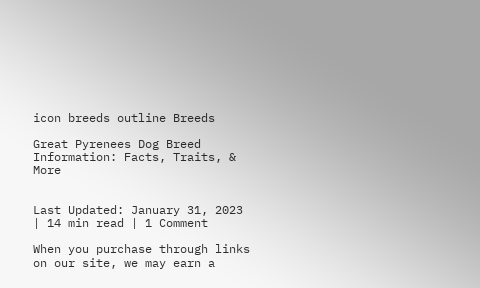icon breeds outline Breeds

Great Pyrenees Dog Breed Information: Facts, Traits, & More


Last Updated: January 31, 2023 | 14 min read | 1 Comment

When you purchase through links on our site, we may earn a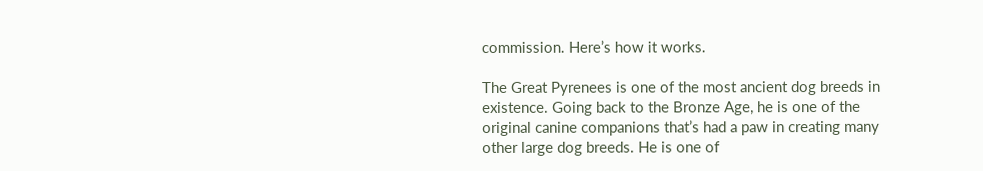commission. Here’s how it works.

The Great Pyrenees is one of the most ancient dog breeds in existence. Going back to the Bronze Age, he is one of the original canine companions that’s had a paw in creating many other large dog breeds. He is one of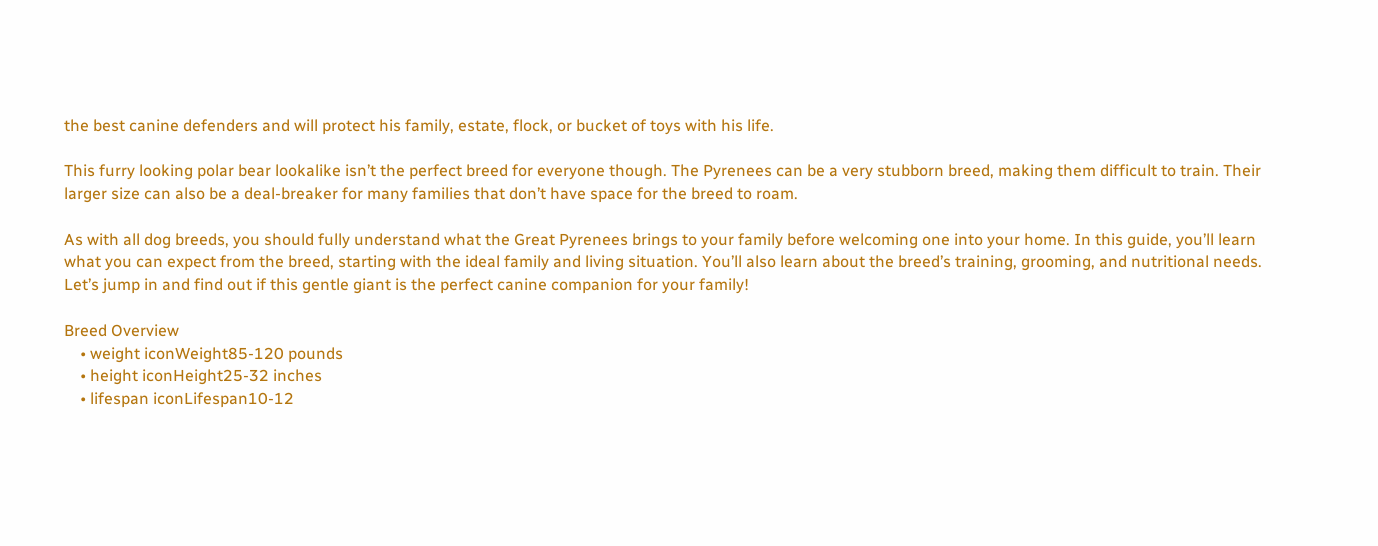the best canine defenders and will protect his family, estate, flock, or bucket of toys with his life.

This furry looking polar bear lookalike isn’t the perfect breed for everyone though. The Pyrenees can be a very stubborn breed, making them difficult to train. Their larger size can also be a deal-breaker for many families that don’t have space for the breed to roam.

As with all dog breeds, you should fully understand what the Great Pyrenees brings to your family before welcoming one into your home. In this guide, you’ll learn what you can expect from the breed, starting with the ideal family and living situation. You’ll also learn about the breed’s training, grooming, and nutritional needs. Let’s jump in and find out if this gentle giant is the perfect canine companion for your family!

Breed Overview
    • weight iconWeight85-120 pounds
    • height iconHeight25-32 inches
    • lifespan iconLifespan10-12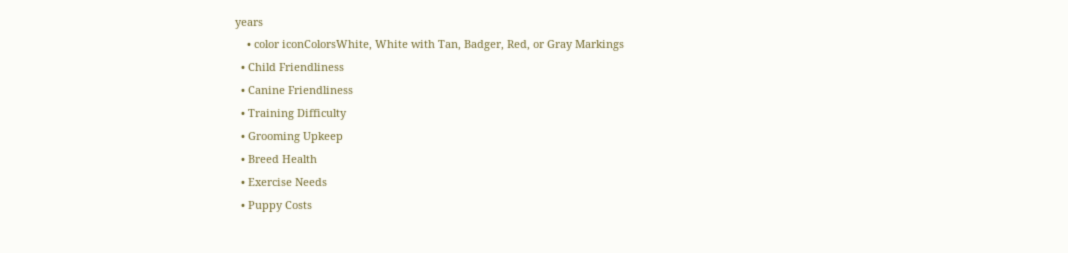years
    • color iconColorsWhite, White with Tan, Badger, Red, or Gray Markings
  • Child Friendliness
  • Canine Friendliness
  • Training Difficulty
  • Grooming Upkeep
  • Breed Health
  • Exercise Needs
  • Puppy Costs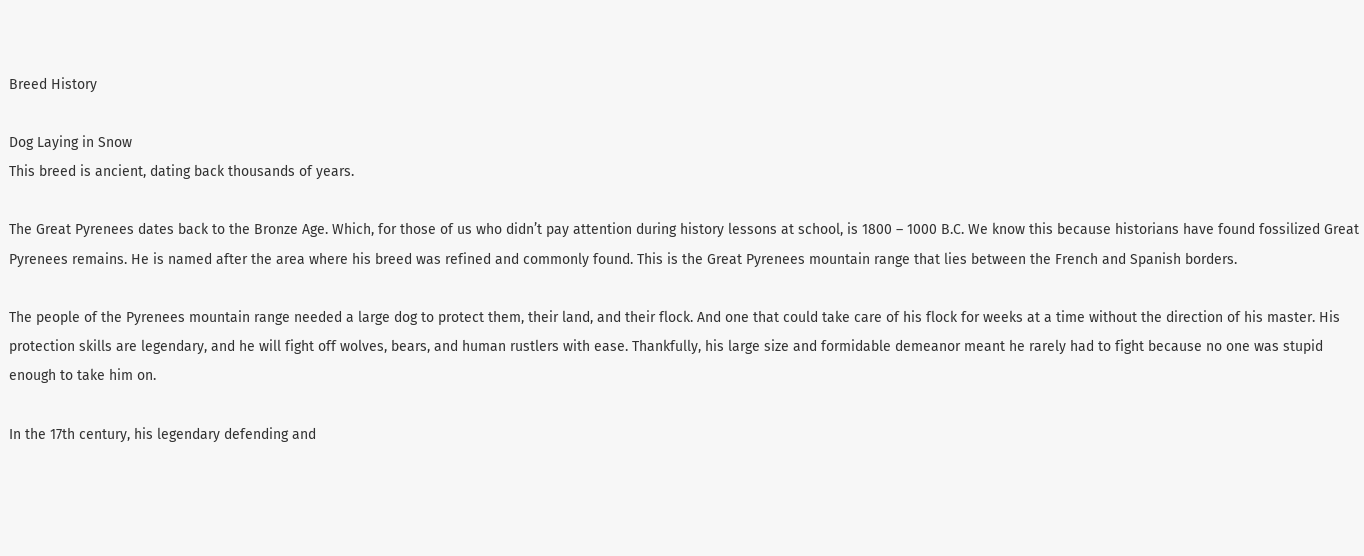Breed History

Dog Laying in Snow
This breed is ancient, dating back thousands of years.

The Great Pyrenees dates back to the Bronze Age. Which, for those of us who didn’t pay attention during history lessons at school, is 1800 – 1000 B.C. We know this because historians have found fossilized Great Pyrenees remains. He is named after the area where his breed was refined and commonly found. This is the Great Pyrenees mountain range that lies between the French and Spanish borders.

The people of the Pyrenees mountain range needed a large dog to protect them, their land, and their flock. And one that could take care of his flock for weeks at a time without the direction of his master. His protection skills are legendary, and he will fight off wolves, bears, and human rustlers with ease. Thankfully, his large size and formidable demeanor meant he rarely had to fight because no one was stupid enough to take him on.

In the 17th century, his legendary defending and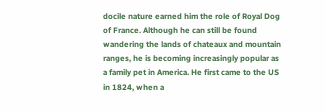docile nature earned him the role of Royal Dog of France. Although he can still be found wandering the lands of chateaux and mountain ranges, he is becoming increasingly popular as a family pet in America. He first came to the US in 1824, when a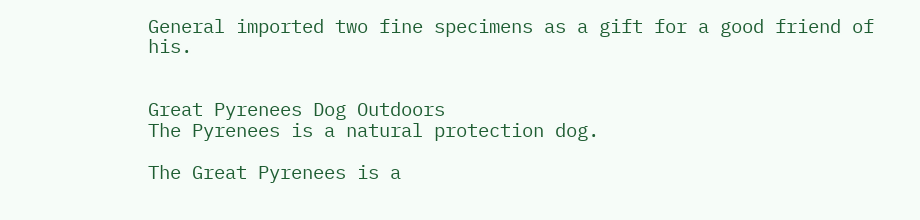General imported two fine specimens as a gift for a good friend of his.


Great Pyrenees Dog Outdoors
The Pyrenees is a natural protection dog.

The Great Pyrenees is a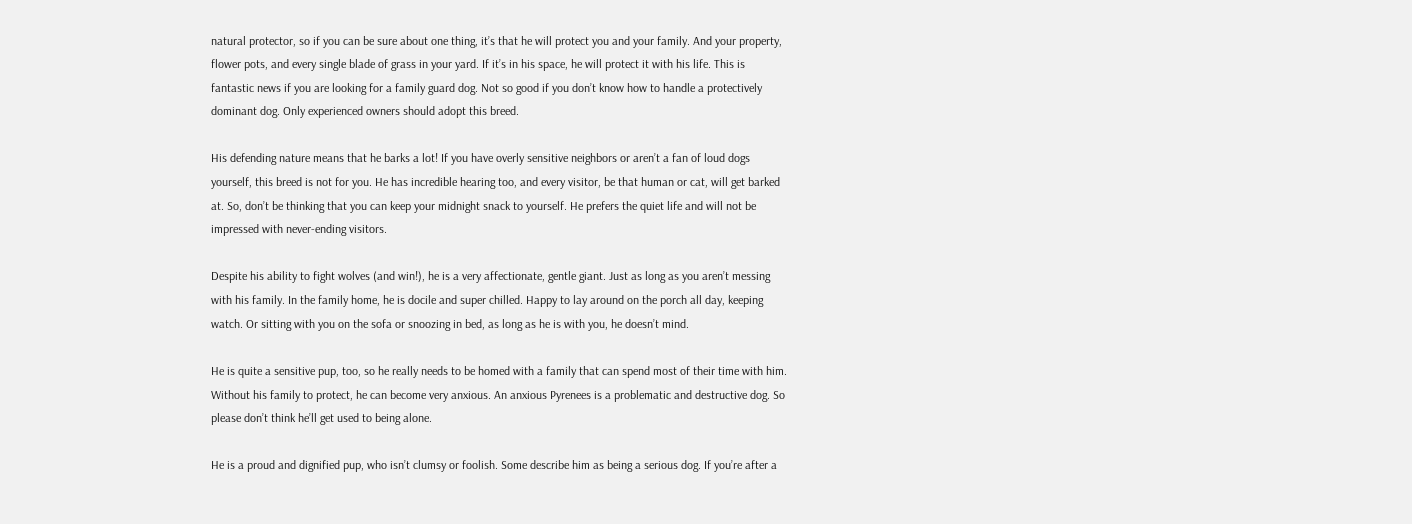natural protector, so if you can be sure about one thing, it’s that he will protect you and your family. And your property, flower pots, and every single blade of grass in your yard. If it’s in his space, he will protect it with his life. This is fantastic news if you are looking for a family guard dog. Not so good if you don’t know how to handle a protectively dominant dog. Only experienced owners should adopt this breed.

His defending nature means that he barks a lot! If you have overly sensitive neighbors or aren’t a fan of loud dogs yourself, this breed is not for you. He has incredible hearing too, and every visitor, be that human or cat, will get barked at. So, don’t be thinking that you can keep your midnight snack to yourself. He prefers the quiet life and will not be impressed with never-ending visitors.

Despite his ability to fight wolves (and win!), he is a very affectionate, gentle giant. Just as long as you aren’t messing with his family. In the family home, he is docile and super chilled. Happy to lay around on the porch all day, keeping watch. Or sitting with you on the sofa or snoozing in bed, as long as he is with you, he doesn’t mind.

He is quite a sensitive pup, too, so he really needs to be homed with a family that can spend most of their time with him. Without his family to protect, he can become very anxious. An anxious Pyrenees is a problematic and destructive dog. So please don’t think he’ll get used to being alone.

He is a proud and dignified pup, who isn’t clumsy or foolish. Some describe him as being a serious dog. If you’re after a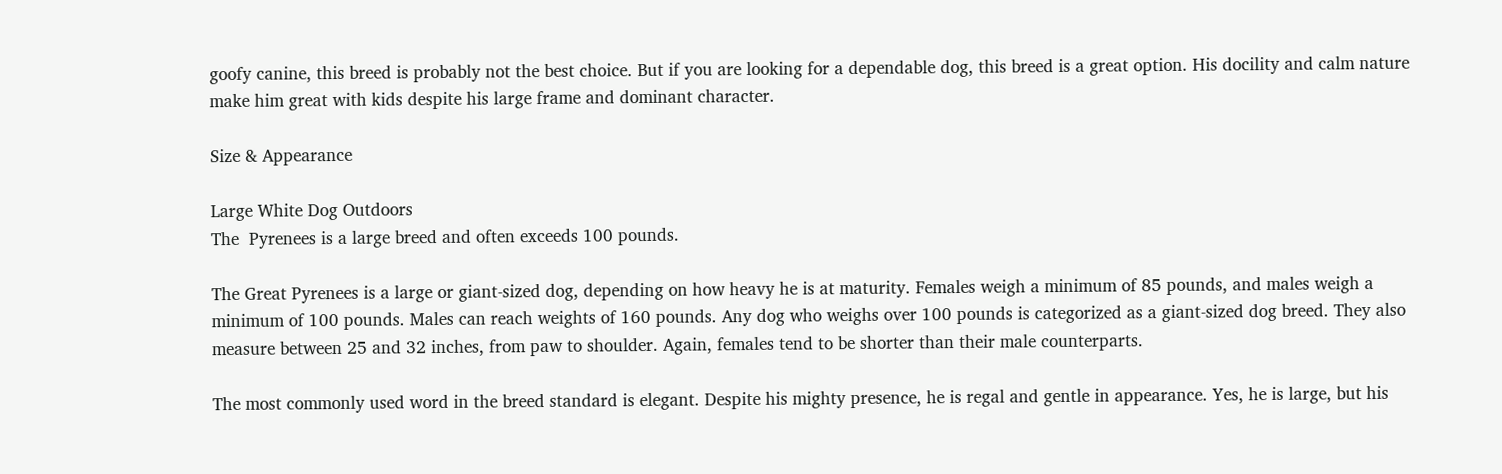goofy canine, this breed is probably not the best choice. But if you are looking for a dependable dog, this breed is a great option. His docility and calm nature make him great with kids despite his large frame and dominant character.

Size & Appearance

Large White Dog Outdoors
The  Pyrenees is a large breed and often exceeds 100 pounds.

The Great Pyrenees is a large or giant-sized dog, depending on how heavy he is at maturity. Females weigh a minimum of 85 pounds, and males weigh a minimum of 100 pounds. Males can reach weights of 160 pounds. Any dog who weighs over 100 pounds is categorized as a giant-sized dog breed. They also measure between 25 and 32 inches, from paw to shoulder. Again, females tend to be shorter than their male counterparts.

The most commonly used word in the breed standard is elegant. Despite his mighty presence, he is regal and gentle in appearance. Yes, he is large, but his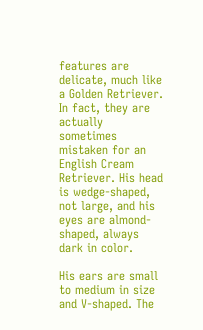features are delicate, much like a Golden Retriever. In fact, they are actually sometimes mistaken for an English Cream Retriever. His head is wedge-shaped, not large, and his eyes are almond-shaped, always dark in color.

His ears are small to medium in size and V-shaped. The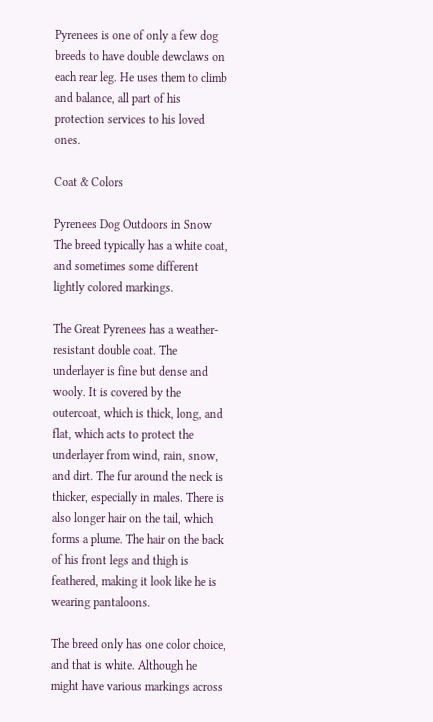Pyrenees is one of only a few dog breeds to have double dewclaws on each rear leg. He uses them to climb and balance, all part of his protection services to his loved ones.

Coat & Colors

Pyrenees Dog Outdoors in Snow
The breed typically has a white coat, and sometimes some different lightly colored markings.

The Great Pyrenees has a weather-resistant double coat. The underlayer is fine but dense and wooly. It is covered by the outercoat, which is thick, long, and flat, which acts to protect the underlayer from wind, rain, snow, and dirt. The fur around the neck is thicker, especially in males. There is also longer hair on the tail, which forms a plume. The hair on the back of his front legs and thigh is feathered, making it look like he is wearing pantaloons.

The breed only has one color choice, and that is white. Although he might have various markings across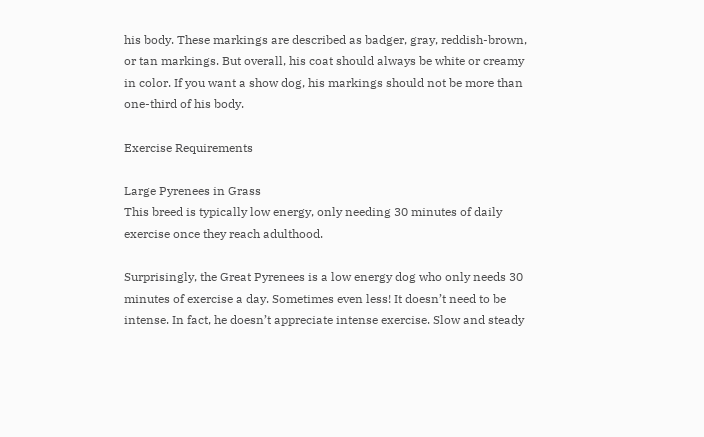his body. These markings are described as badger, gray, reddish-brown, or tan markings. But overall, his coat should always be white or creamy in color. If you want a show dog, his markings should not be more than one-third of his body.

Exercise Requirements

Large Pyrenees in Grass
This breed is typically low energy, only needing 30 minutes of daily exercise once they reach adulthood.

Surprisingly, the Great Pyrenees is a low energy dog who only needs 30 minutes of exercise a day. Sometimes even less! It doesn’t need to be intense. In fact, he doesn’t appreciate intense exercise. Slow and steady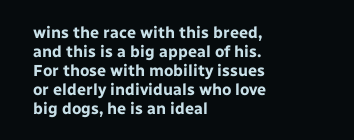wins the race with this breed, and this is a big appeal of his. For those with mobility issues or elderly individuals who love big dogs, he is an ideal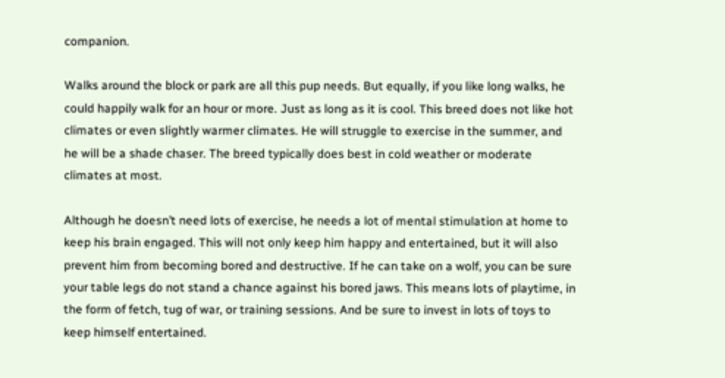companion.

Walks around the block or park are all this pup needs. But equally, if you like long walks, he could happily walk for an hour or more. Just as long as it is cool. This breed does not like hot climates or even slightly warmer climates. He will struggle to exercise in the summer, and he will be a shade chaser. The breed typically does best in cold weather or moderate climates at most.

Although he doesn’t need lots of exercise, he needs a lot of mental stimulation at home to keep his brain engaged. This will not only keep him happy and entertained, but it will also prevent him from becoming bored and destructive. If he can take on a wolf, you can be sure your table legs do not stand a chance against his bored jaws. This means lots of playtime, in the form of fetch, tug of war, or training sessions. And be sure to invest in lots of toys to keep himself entertained.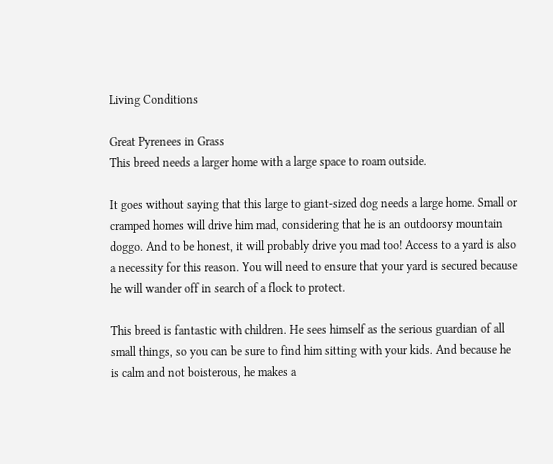Living Conditions

Great Pyrenees in Grass
This breed needs a larger home with a large space to roam outside.

It goes without saying that this large to giant-sized dog needs a large home. Small or cramped homes will drive him mad, considering that he is an outdoorsy mountain doggo. And to be honest, it will probably drive you mad too! Access to a yard is also a necessity for this reason. You will need to ensure that your yard is secured because he will wander off in search of a flock to protect.

This breed is fantastic with children. He sees himself as the serious guardian of all small things, so you can be sure to find him sitting with your kids. And because he is calm and not boisterous, he makes a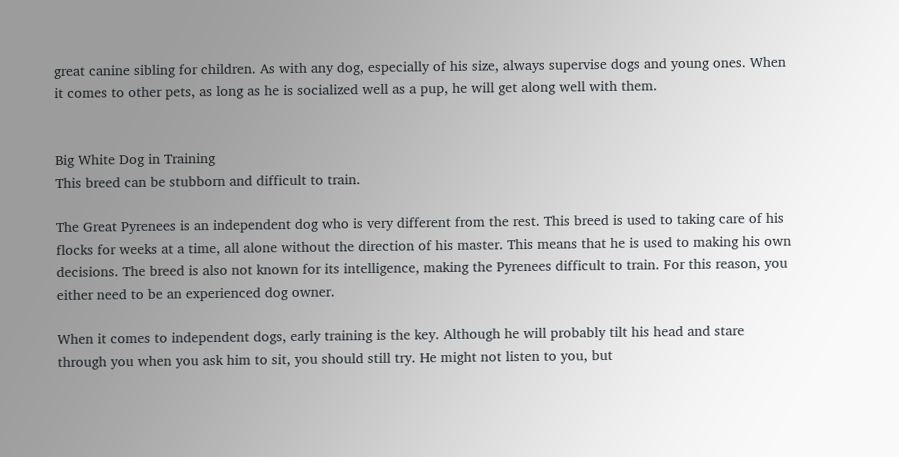great canine sibling for children. As with any dog, especially of his size, always supervise dogs and young ones. When it comes to other pets, as long as he is socialized well as a pup, he will get along well with them.


Big White Dog in Training
This breed can be stubborn and difficult to train.

The Great Pyrenees is an independent dog who is very different from the rest. This breed is used to taking care of his flocks for weeks at a time, all alone without the direction of his master. This means that he is used to making his own decisions. The breed is also not known for its intelligence, making the Pyrenees difficult to train. For this reason, you either need to be an experienced dog owner.

When it comes to independent dogs, early training is the key. Although he will probably tilt his head and stare through you when you ask him to sit, you should still try. He might not listen to you, but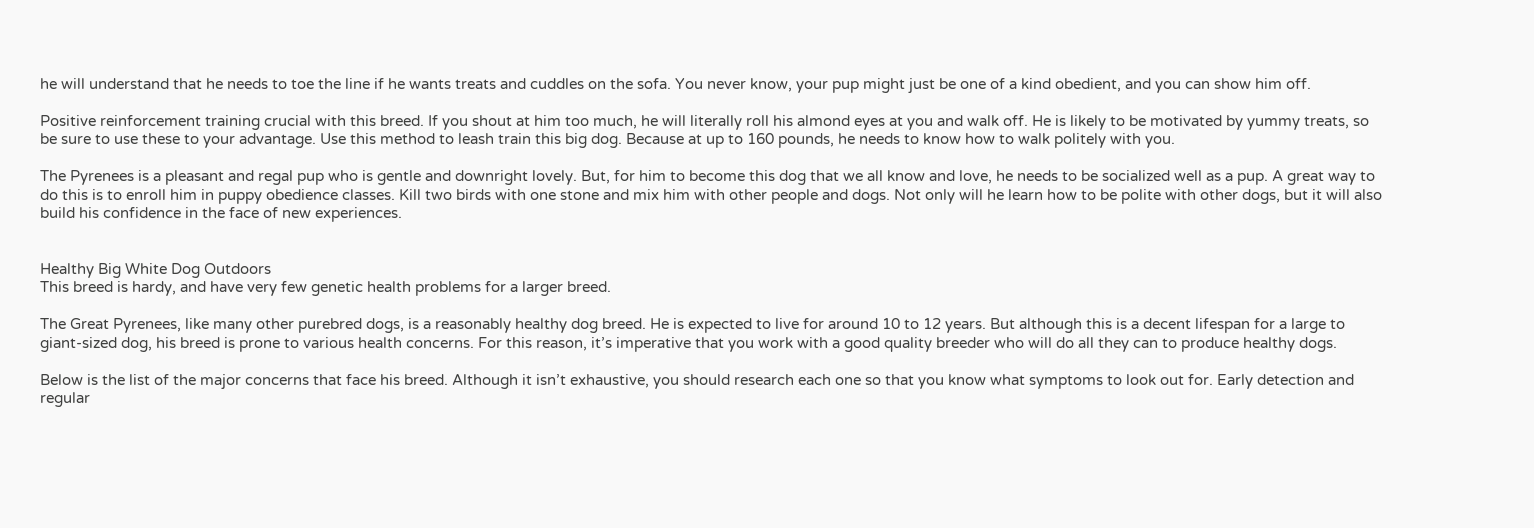he will understand that he needs to toe the line if he wants treats and cuddles on the sofa. You never know, your pup might just be one of a kind obedient, and you can show him off.

Positive reinforcement training crucial with this breed. If you shout at him too much, he will literally roll his almond eyes at you and walk off. He is likely to be motivated by yummy treats, so be sure to use these to your advantage. Use this method to leash train this big dog. Because at up to 160 pounds, he needs to know how to walk politely with you.

The Pyrenees is a pleasant and regal pup who is gentle and downright lovely. But, for him to become this dog that we all know and love, he needs to be socialized well as a pup. A great way to do this is to enroll him in puppy obedience classes. Kill two birds with one stone and mix him with other people and dogs. Not only will he learn how to be polite with other dogs, but it will also build his confidence in the face of new experiences.


Healthy Big White Dog Outdoors
This breed is hardy, and have very few genetic health problems for a larger breed.

The Great Pyrenees, like many other purebred dogs, is a reasonably healthy dog breed. He is expected to live for around 10 to 12 years. But although this is a decent lifespan for a large to giant-sized dog, his breed is prone to various health concerns. For this reason, it’s imperative that you work with a good quality breeder who will do all they can to produce healthy dogs.

Below is the list of the major concerns that face his breed. Although it isn’t exhaustive, you should research each one so that you know what symptoms to look out for. Early detection and regular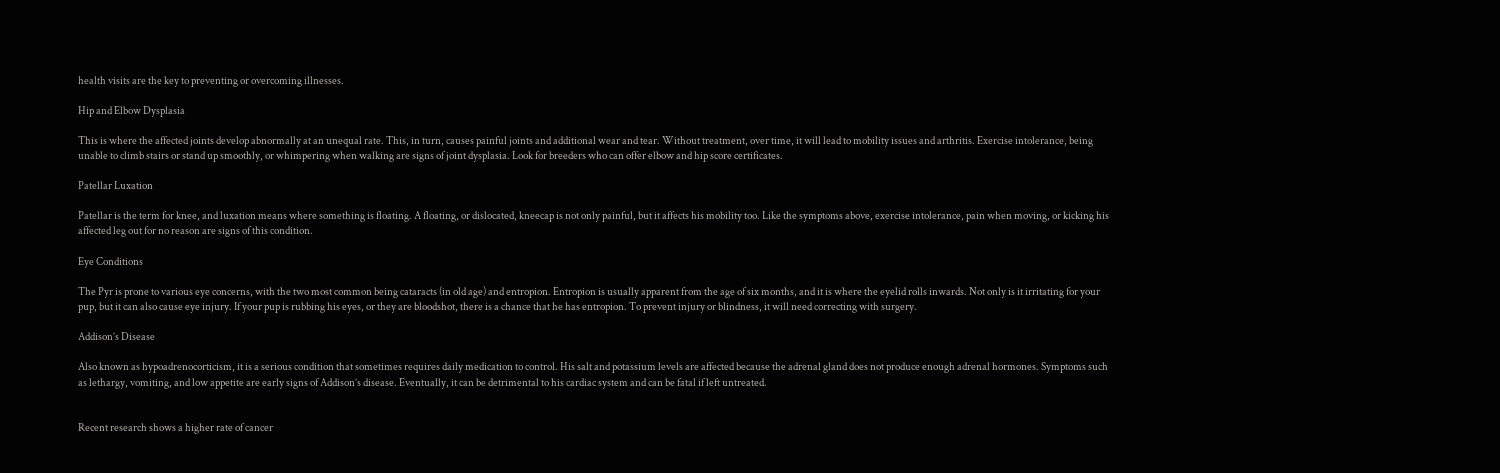health visits are the key to preventing or overcoming illnesses.

Hip and Elbow Dysplasia

This is where the affected joints develop abnormally at an unequal rate. This, in turn, causes painful joints and additional wear and tear. Without treatment, over time, it will lead to mobility issues and arthritis. Exercise intolerance, being unable to climb stairs or stand up smoothly, or whimpering when walking are signs of joint dysplasia. Look for breeders who can offer elbow and hip score certificates.

Patellar Luxation

Patellar is the term for knee, and luxation means where something is floating. A floating, or dislocated, kneecap is not only painful, but it affects his mobility too. Like the symptoms above, exercise intolerance, pain when moving, or kicking his affected leg out for no reason are signs of this condition.

Eye Conditions

The Pyr is prone to various eye concerns, with the two most common being cataracts (in old age) and entropion. Entropion is usually apparent from the age of six months, and it is where the eyelid rolls inwards. Not only is it irritating for your pup, but it can also cause eye injury. If your pup is rubbing his eyes, or they are bloodshot, there is a chance that he has entropion. To prevent injury or blindness, it will need correcting with surgery.

Addison’s Disease

Also known as hypoadrenocorticism, it is a serious condition that sometimes requires daily medication to control. His salt and potassium levels are affected because the adrenal gland does not produce enough adrenal hormones. Symptoms such as lethargy, vomiting, and low appetite are early signs of Addison’s disease. Eventually, it can be detrimental to his cardiac system and can be fatal if left untreated.


Recent research shows a higher rate of cancer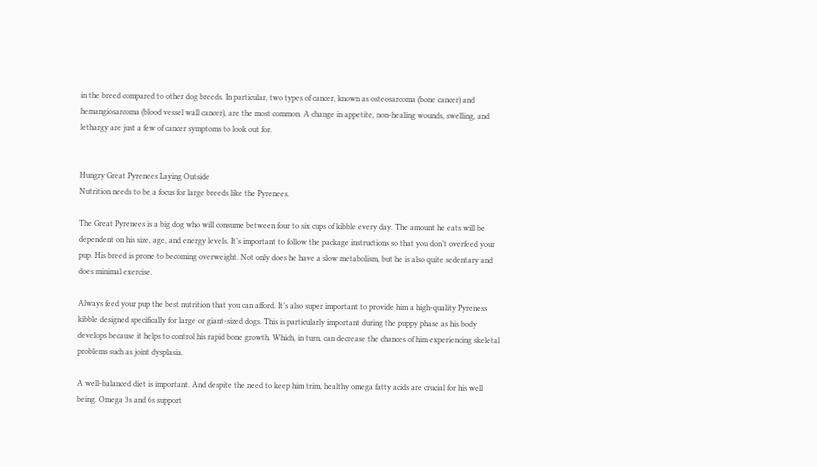in the breed compared to other dog breeds. In particular, two types of cancer, known as osteosarcoma (bone cancer) and hemangiosarcoma (blood vessel wall cancer), are the most common. A change in appetite, non-healing wounds, swelling, and lethargy are just a few of cancer symptoms to look out for.


Hungry Great Pyrenees Laying Outside
Nutrition needs to be a focus for large breeds like the Pyrenees.

The Great Pyrenees is a big dog who will consume between four to six cups of kibble every day. The amount he eats will be dependent on his size, age, and energy levels. It’s important to follow the package instructions so that you don’t overfeed your pup. His breed is prone to becoming overweight. Not only does he have a slow metabolism, but he is also quite sedentary and does minimal exercise.

Always feed your pup the best nutrition that you can afford. It’s also super important to provide him a high-quality Pyreness kibble designed specifically for large or giant-sized dogs. This is particularly important during the puppy phase as his body develops because it helps to control his rapid bone growth. Which, in turn, can decrease the chances of him experiencing skeletal problems such as joint dysplasia.

A well-balanced diet is important. And despite the need to keep him trim, healthy omega fatty acids are crucial for his well being. Omega 3s and 6s support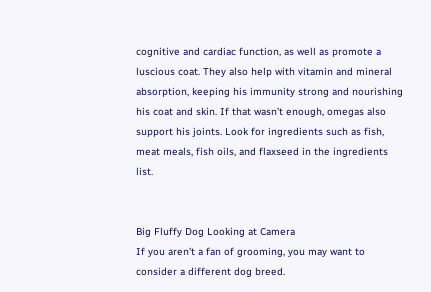cognitive and cardiac function, as well as promote a luscious coat. They also help with vitamin and mineral absorption, keeping his immunity strong and nourishing his coat and skin. If that wasn’t enough, omegas also support his joints. Look for ingredients such as fish, meat meals, fish oils, and flaxseed in the ingredients list.


Big Fluffy Dog Looking at Camera
If you aren’t a fan of grooming, you may want to consider a different dog breed.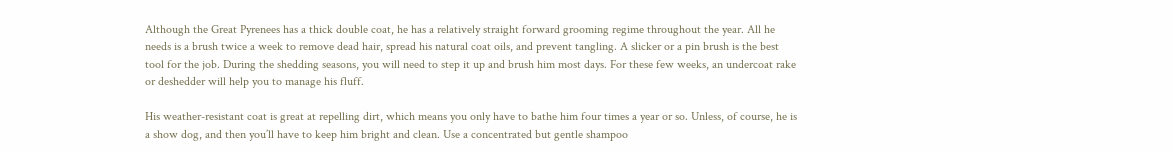Although the Great Pyrenees has a thick double coat, he has a relatively straight forward grooming regime throughout the year. All he needs is a brush twice a week to remove dead hair, spread his natural coat oils, and prevent tangling. A slicker or a pin brush is the best tool for the job. During the shedding seasons, you will need to step it up and brush him most days. For these few weeks, an undercoat rake or deshedder will help you to manage his fluff.

His weather-resistant coat is great at repelling dirt, which means you only have to bathe him four times a year or so. Unless, of course, he is a show dog, and then you’ll have to keep him bright and clean. Use a concentrated but gentle shampoo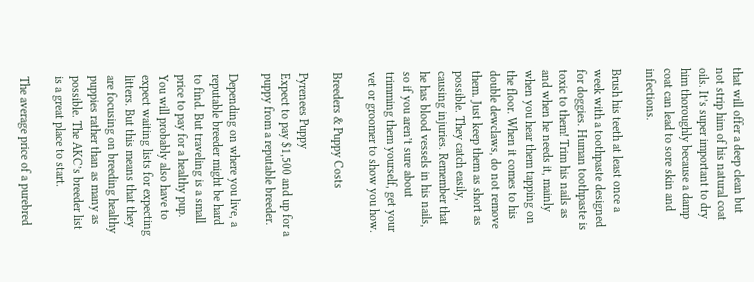that will offer a deep clean but not strip him of his natural coat oils. It’s super important to dry him thoroughly because a damp coat can lead to sore skin and infections.

Brush his teeth at least once a week with a toothpaste designed for doggies. Human toothpaste is toxic to them! Trim his nails as and when he needs it, mainly when you hear them tapping on the floor. When it comes to his double dewclaws, do not remove them. Just keep them as short as possible. They catch easily, causing injuries. Remember that he has blood vessels in his nails, so if you aren’t sure about trimming them yourself, get your vet or groomer to show you how.

Breeders & Puppy Costs

Pyrenees Puppy
Expect to pay $1,500 and up for a puppy from a reputable breeder.

Depending on where you live, a reputable breeder might be hard to find. But traveling is a small price to pay for a healthy pup. You will probably also have to expect waiting lists for expecting litters. But this means that they are focusing on breeding healthy puppies rather than as many as possible. The AKC’s breeder list is a great place to start.

The average price of a purebred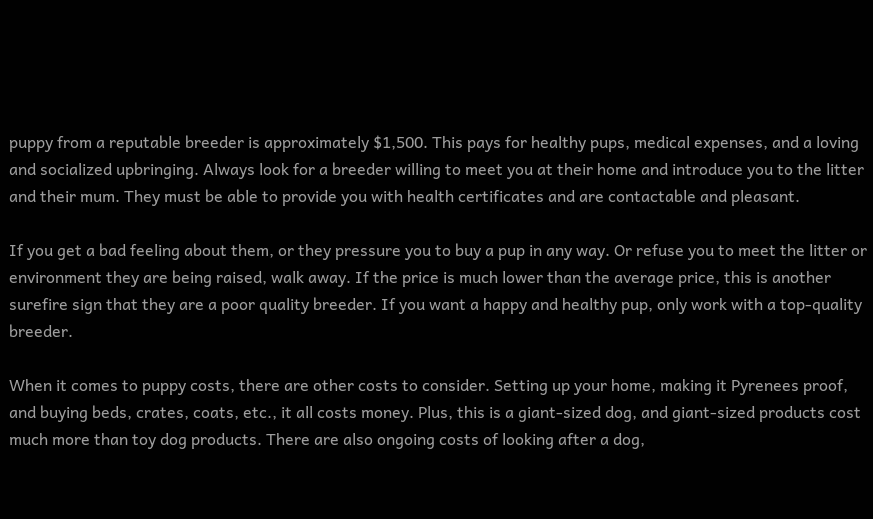puppy from a reputable breeder is approximately $1,500. This pays for healthy pups, medical expenses, and a loving and socialized upbringing. Always look for a breeder willing to meet you at their home and introduce you to the litter and their mum. They must be able to provide you with health certificates and are contactable and pleasant.

If you get a bad feeling about them, or they pressure you to buy a pup in any way. Or refuse you to meet the litter or environment they are being raised, walk away. If the price is much lower than the average price, this is another surefire sign that they are a poor quality breeder. If you want a happy and healthy pup, only work with a top-quality breeder.

When it comes to puppy costs, there are other costs to consider. Setting up your home, making it Pyrenees proof, and buying beds, crates, coats, etc., it all costs money. Plus, this is a giant-sized dog, and giant-sized products cost much more than toy dog products. There are also ongoing costs of looking after a dog,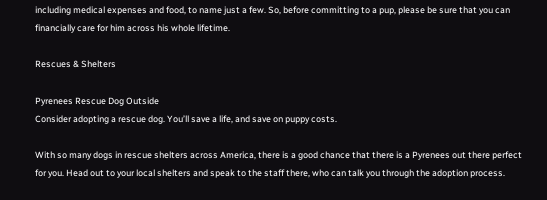including medical expenses and food, to name just a few. So, before committing to a pup, please be sure that you can financially care for him across his whole lifetime.

Rescues & Shelters

Pyrenees Rescue Dog Outside
Consider adopting a rescue dog. You’ll save a life, and save on puppy costs.

With so many dogs in rescue shelters across America, there is a good chance that there is a Pyrenees out there perfect for you. Head out to your local shelters and speak to the staff there, who can talk you through the adoption process.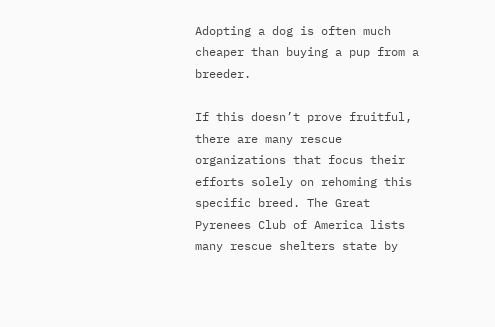Adopting a dog is often much cheaper than buying a pup from a breeder.

If this doesn’t prove fruitful, there are many rescue organizations that focus their efforts solely on rehoming this specific breed. The Great Pyrenees Club of America lists many rescue shelters state by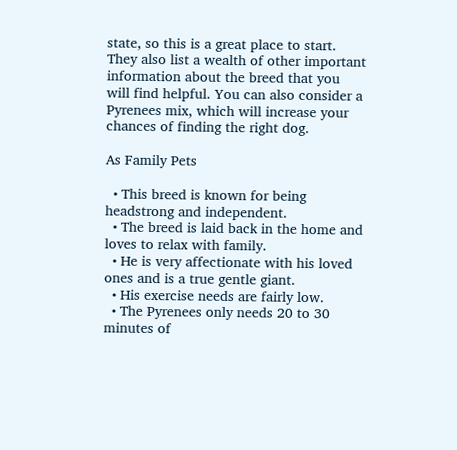state, so this is a great place to start. They also list a wealth of other important information about the breed that you will find helpful. You can also consider a Pyrenees mix, which will increase your chances of finding the right dog.

As Family Pets

  • This breed is known for being headstrong and independent.
  • The breed is laid back in the home and loves to relax with family.
  • He is very affectionate with his loved ones and is a true gentle giant.
  • His exercise needs are fairly low.
  • The Pyrenees only needs 20 to 30 minutes of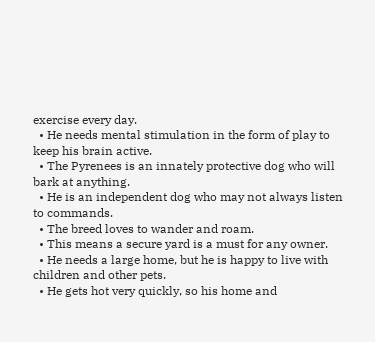exercise every day.
  • He needs mental stimulation in the form of play to keep his brain active.
  • The Pyrenees is an innately protective dog who will bark at anything.
  • He is an independent dog who may not always listen to commands.
  • The breed loves to wander and roam.
  • This means a secure yard is a must for any owner.
  • He needs a large home, but he is happy to live with children and other pets.
  • He gets hot very quickly, so his home and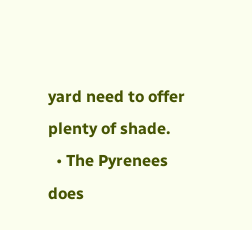yard need to offer plenty of shade.
  • The Pyrenees does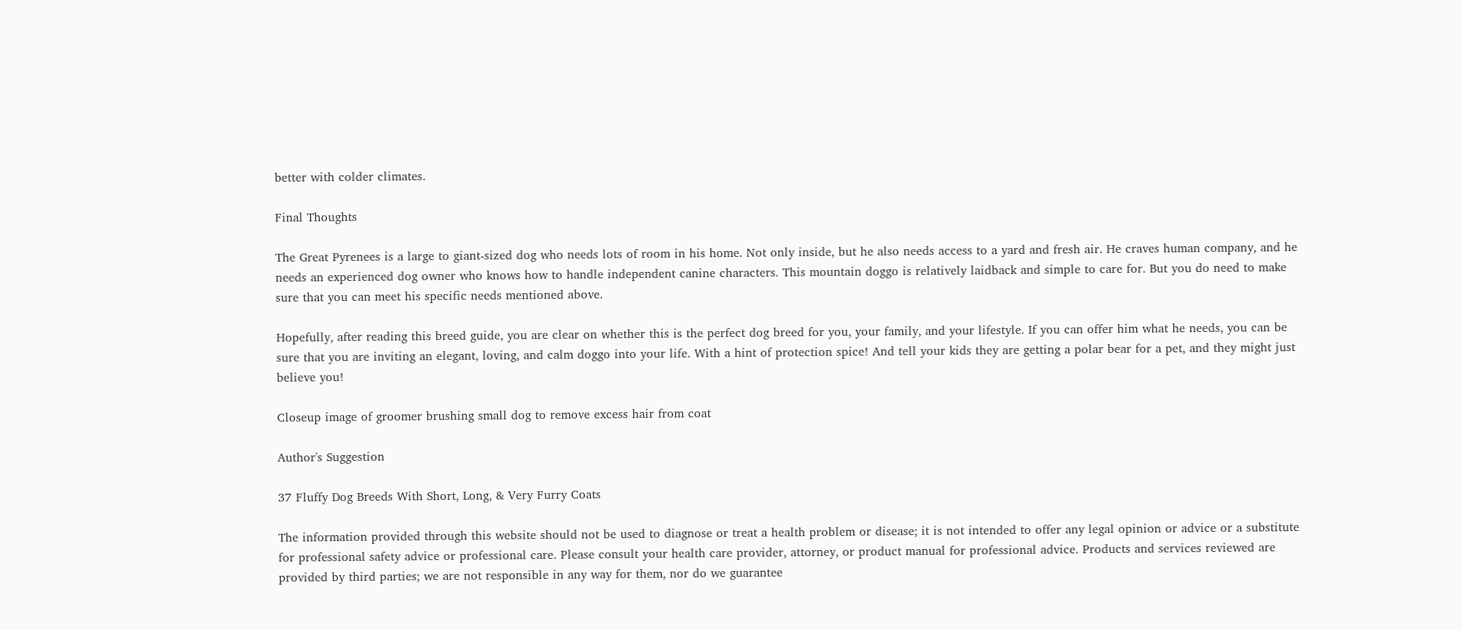better with colder climates.

Final Thoughts

The Great Pyrenees is a large to giant-sized dog who needs lots of room in his home. Not only inside, but he also needs access to a yard and fresh air. He craves human company, and he needs an experienced dog owner who knows how to handle independent canine characters. This mountain doggo is relatively laidback and simple to care for. But you do need to make sure that you can meet his specific needs mentioned above.

Hopefully, after reading this breed guide, you are clear on whether this is the perfect dog breed for you, your family, and your lifestyle. If you can offer him what he needs, you can be sure that you are inviting an elegant, loving, and calm doggo into your life. With a hint of protection spice! And tell your kids they are getting a polar bear for a pet, and they might just believe you!

Closeup image of groomer brushing small dog to remove excess hair from coat

Author's Suggestion

37 Fluffy Dog Breeds With Short, Long, & Very Furry Coats

The information provided through this website should not be used to diagnose or treat a health problem or disease; it is not intended to offer any legal opinion or advice or a substitute for professional safety advice or professional care. Please consult your health care provider, attorney, or product manual for professional advice. Products and services reviewed are provided by third parties; we are not responsible in any way for them, nor do we guarantee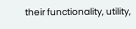their functionality, utility,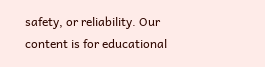safety, or reliability. Our content is for educational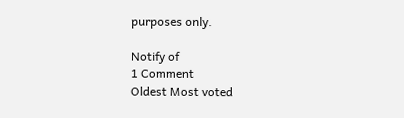purposes only.

Notify of
1 Comment
Oldest Most voted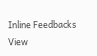Inline Feedbacks
View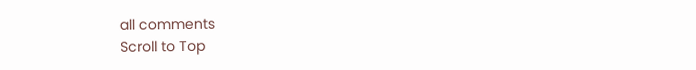all comments
Scroll to Top